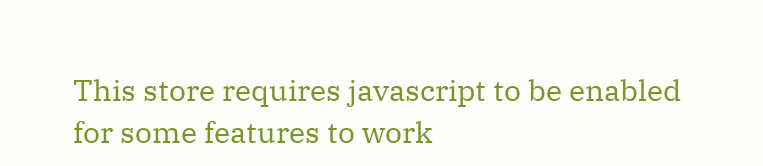This store requires javascript to be enabled for some features to work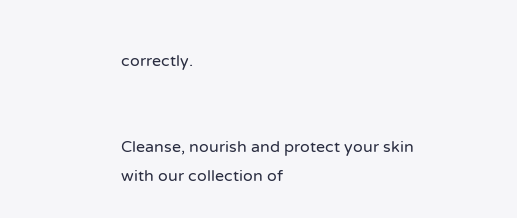correctly.


Cleanse, nourish and protect your skin with our collection of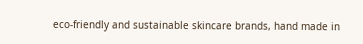eco-friendly and sustainable skincare brands, hand made in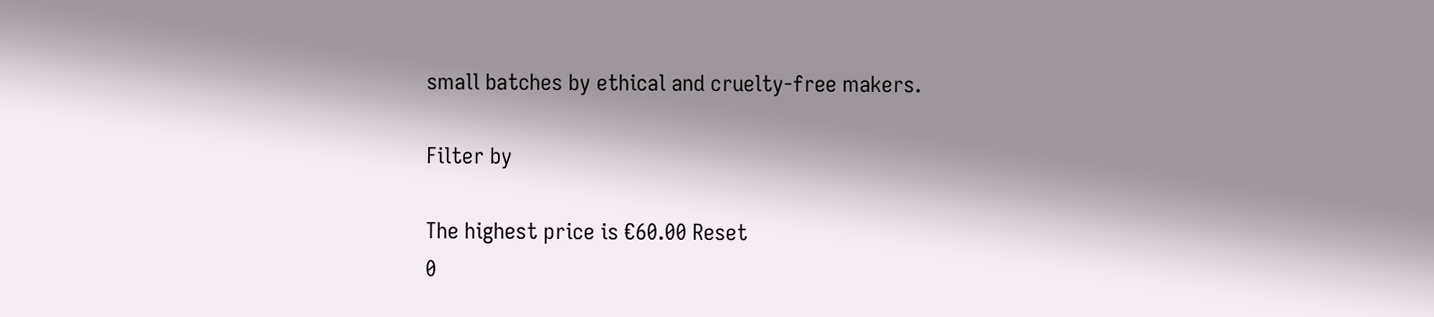small batches by ethical and cruelty-free makers.

Filter by

The highest price is €60.00 Reset
0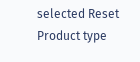selected Reset
Product type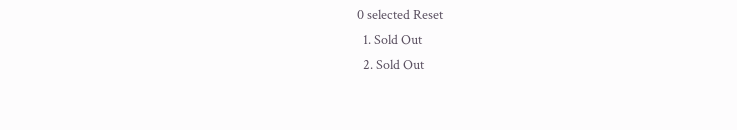0 selected Reset
  1. Sold Out
  2. Sold Out